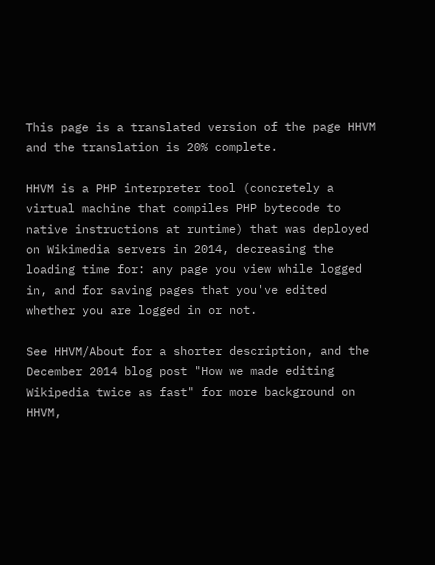This page is a translated version of the page HHVM and the translation is 20% complete.

HHVM is a PHP interpreter tool (concretely a virtual machine that compiles PHP bytecode to native instructions at runtime) that was deployed on Wikimedia servers in 2014, decreasing the loading time for: any page you view while logged in, and for saving pages that you've edited whether you are logged in or not.

See HHVM/About for a shorter description, and the December 2014 blog post "How we made editing Wikipedia twice as fast" for more background on HHVM,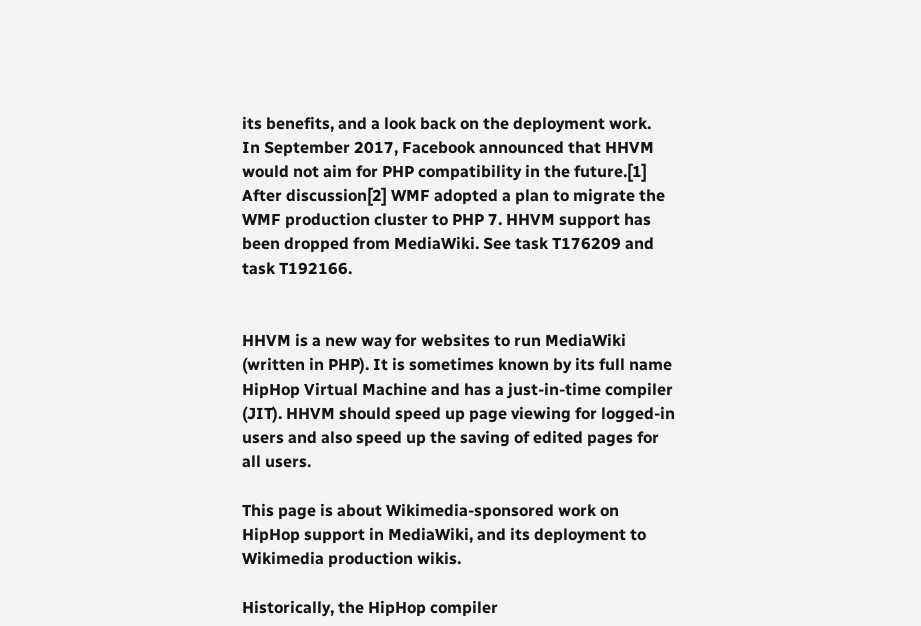its benefits, and a look back on the deployment work.
In September 2017, Facebook announced that HHVM would not aim for PHP compatibility in the future.[1] After discussion[2] WMF adopted a plan to migrate the WMF production cluster to PHP 7. HHVM support has been dropped from MediaWiki. See task T176209 and task T192166.


HHVM is a new way for websites to run MediaWiki (written in PHP). It is sometimes known by its full name HipHop Virtual Machine and has a just-in-time compiler (JIT). HHVM should speed up page viewing for logged-in users and also speed up the saving of edited pages for all users.

This page is about Wikimedia-sponsored work on HipHop support in MediaWiki, and its deployment to Wikimedia production wikis.

Historically, the HipHop compiler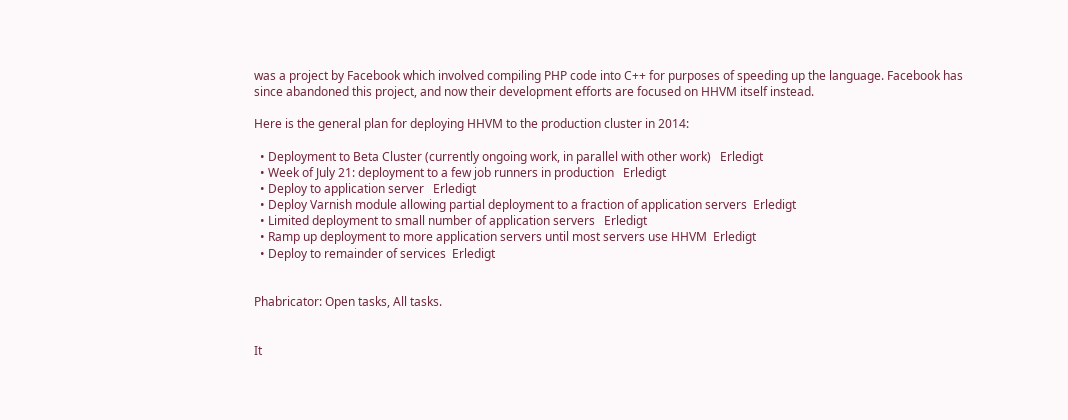was a project by Facebook which involved compiling PHP code into C++ for purposes of speeding up the language. Facebook has since abandoned this project, and now their development efforts are focused on HHVM itself instead.

Here is the general plan for deploying HHVM to the production cluster in 2014:

  • Deployment to Beta Cluster (currently ongoing work, in parallel with other work)   Erledigt
  • Week of July 21: deployment to a few job runners in production   Erledigt
  • Deploy to application server   Erledigt
  • Deploy Varnish module allowing partial deployment to a fraction of application servers  Erledigt
  • Limited deployment to small number of application servers   Erledigt
  • Ramp up deployment to more application servers until most servers use HHVM  Erledigt
  • Deploy to remainder of services  Erledigt


Phabricator: Open tasks, All tasks.


It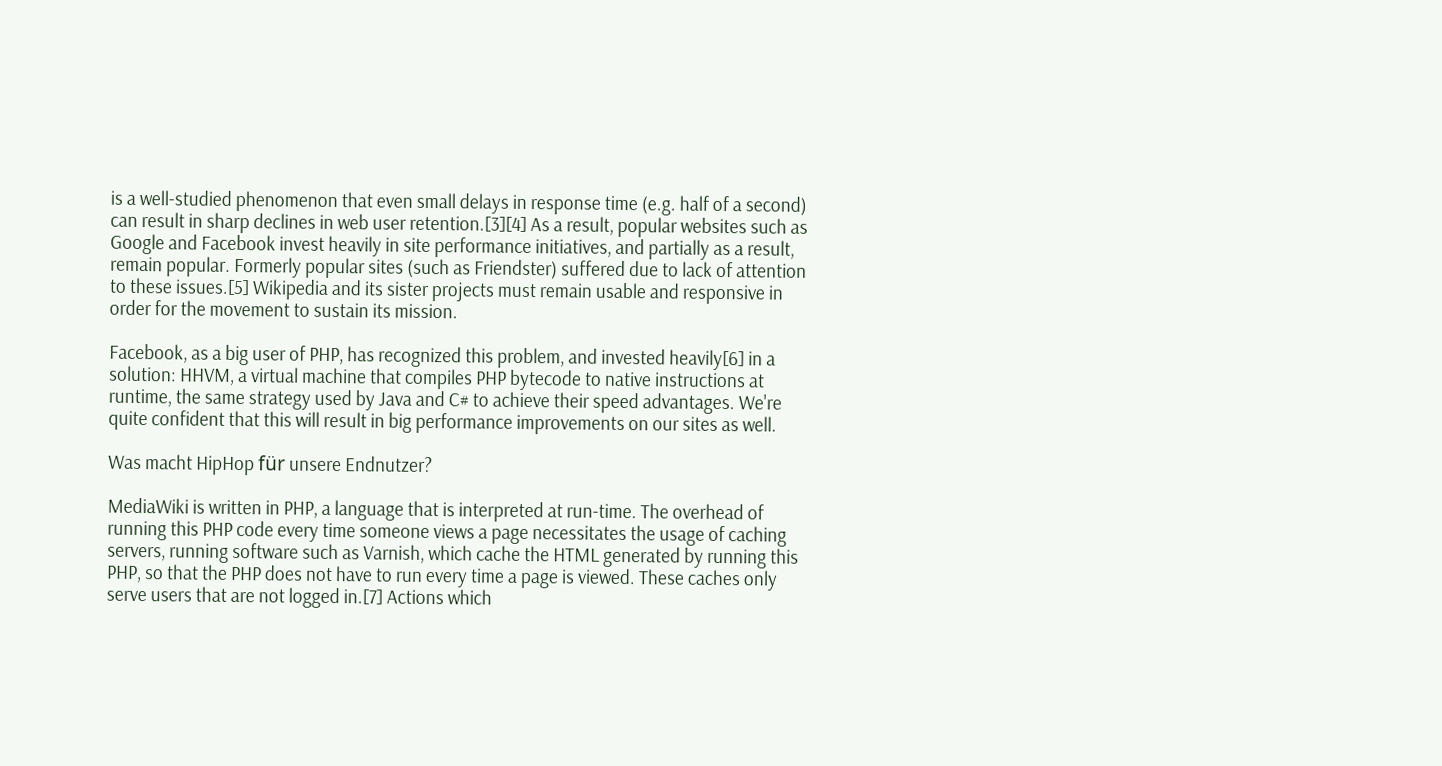is a well-studied phenomenon that even small delays in response time (e.g. half of a second) can result in sharp declines in web user retention.[3][4] As a result, popular websites such as Google and Facebook invest heavily in site performance initiatives, and partially as a result, remain popular. Formerly popular sites (such as Friendster) suffered due to lack of attention to these issues.[5] Wikipedia and its sister projects must remain usable and responsive in order for the movement to sustain its mission.

Facebook, as a big user of PHP, has recognized this problem, and invested heavily[6] in a solution: HHVM, a virtual machine that compiles PHP bytecode to native instructions at runtime, the same strategy used by Java and C# to achieve their speed advantages. We're quite confident that this will result in big performance improvements on our sites as well.

Was macht HipHop für unsere Endnutzer?

MediaWiki is written in PHP, a language that is interpreted at run-time. The overhead of running this PHP code every time someone views a page necessitates the usage of caching servers, running software such as Varnish, which cache the HTML generated by running this PHP, so that the PHP does not have to run every time a page is viewed. These caches only serve users that are not logged in.[7] Actions which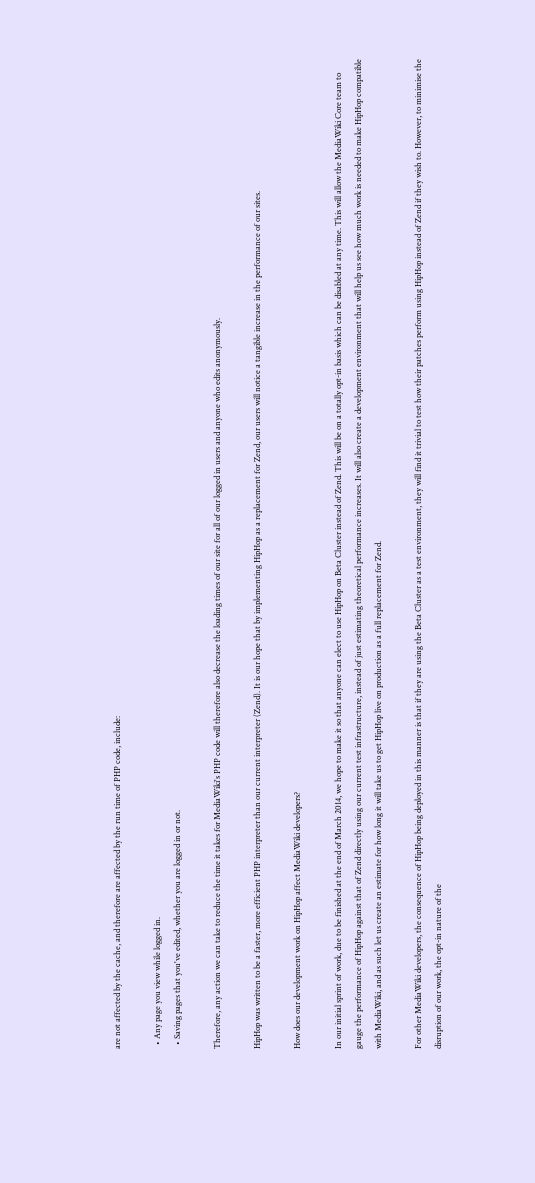are not affected by the cache, and therefore are affected by the run time of PHP code, include:

  • Any page you view while logged in.
  • Saving pages that you've edited, whether you are logged in or not.

Therefore, any action we can take to reduce the time it takes for MediaWiki's PHP code will therefore also decrease the loading times of our site for all of our logged in users and anyone who edits anonymously.

HipHop was written to be a faster, more efficient PHP interpreter than our current interpreter (Zend). It is our hope that by implementing HipHop as a replacement for Zend, our users will notice a tangible increase in the performance of our sites.

How does our development work on HipHop affect MediaWiki developers?

In our initial sprint of work, due to be finished at the end of March 2014, we hope to make it so that anyone can elect to use HipHop on Beta Cluster instead of Zend. This will be on a totally opt-in basis which can be disabled at any time. This will allow the MediaWiki Core team to gauge the performance of HipHop against that of Zend directly using our current test infrastructure, instead of just estimating theoretical performance increases. It will also create a development environment that will help us see how much work is needed to make HipHop compatible with MediaWiki, and as such let us create an estimate for how long it will take us to get HipHop live on production as a full replacement for Zend.

For other MediaWiki developers, the consequence of HipHop being deployed in this manner is that if they are using the Beta Cluster as a test environment, they will find it trivial to test how their patches perform using HipHop instead of Zend if they wish to. However, to minimise the disruption of our work, the opt-in nature of the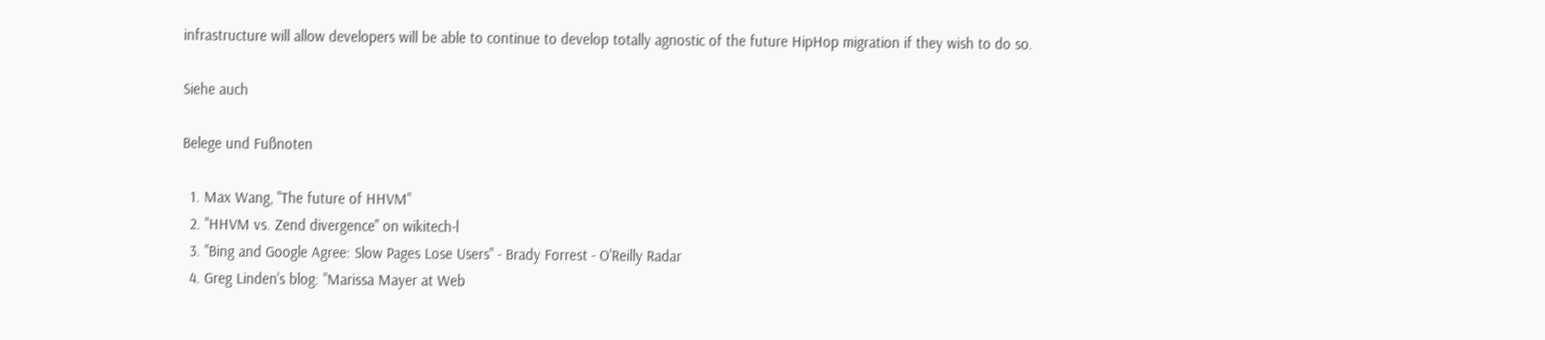infrastructure will allow developers will be able to continue to develop totally agnostic of the future HipHop migration if they wish to do so.

Siehe auch

Belege und Fußnoten

  1. Max Wang, "The future of HHVM"
  2. "HHVM vs. Zend divergence" on wikitech-l
  3. "Bing and Google Agree: Slow Pages Lose Users" - Brady Forrest - O'Reilly Radar
  4. Greg Linden's blog: "Marissa Mayer at Web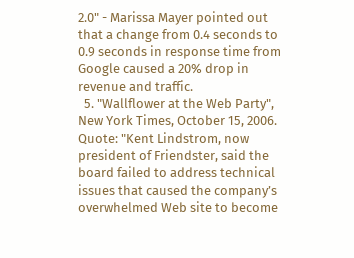2.0" - Marissa Mayer pointed out that a change from 0.4 seconds to 0.9 seconds in response time from Google caused a 20% drop in revenue and traffic.
  5. "Wallflower at the Web Party", New York Times, October 15, 2006. Quote: "Kent Lindstrom, now president of Friendster, said the board failed to address technical issues that caused the company’s overwhelmed Web site to become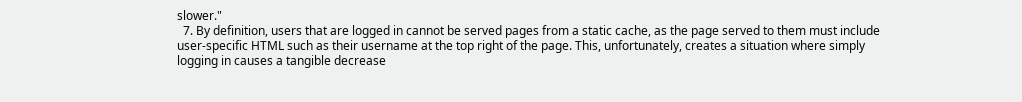slower."
  7. By definition, users that are logged in cannot be served pages from a static cache, as the page served to them must include user-specific HTML such as their username at the top right of the page. This, unfortunately, creates a situation where simply logging in causes a tangible decrease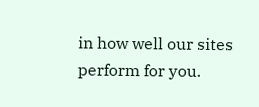in how well our sites perform for you.